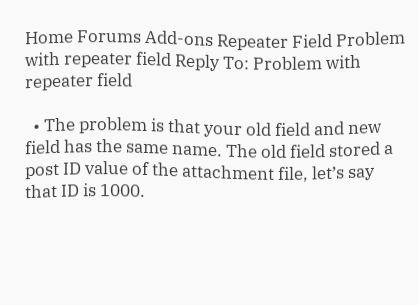Home Forums Add-ons Repeater Field Problem with repeater field Reply To: Problem with repeater field

  • The problem is that your old field and new field has the same name. The old field stored a post ID value of the attachment file, let’s say that ID is 1000.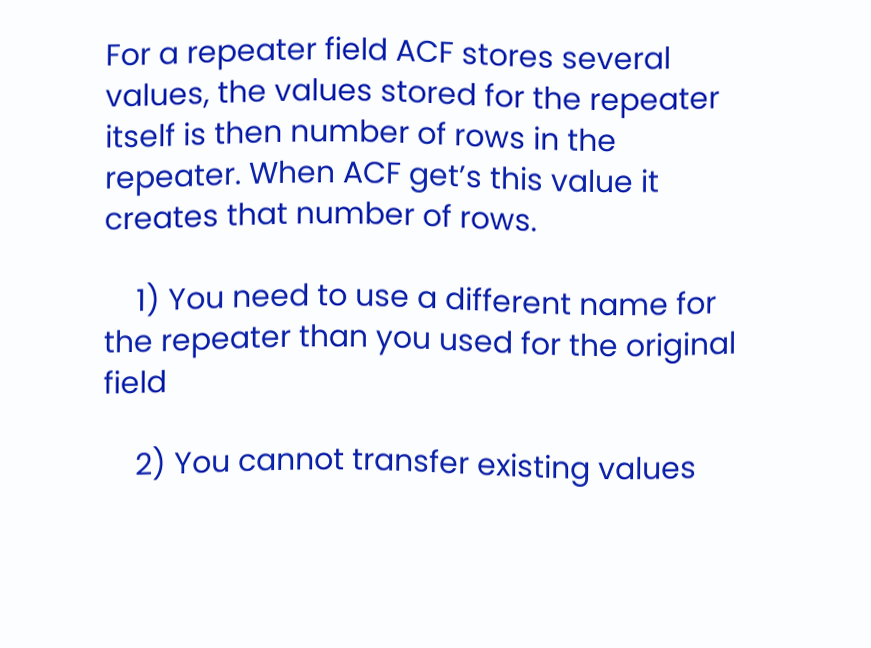For a repeater field ACF stores several values, the values stored for the repeater itself is then number of rows in the repeater. When ACF get’s this value it creates that number of rows.

    1) You need to use a different name for the repeater than you used for the original field

    2) You cannot transfer existing values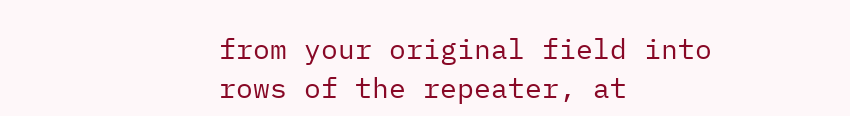from your original field into rows of the repeater, at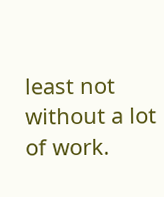least not without a lot of work.